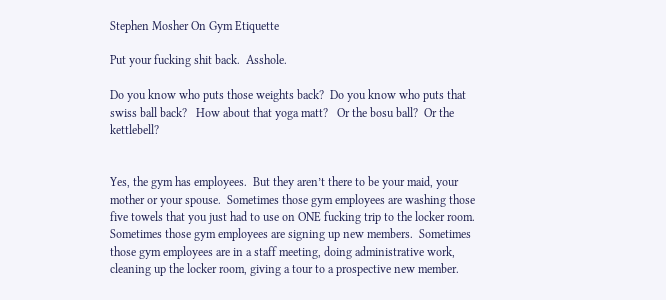Stephen Mosher On Gym Etiquette

Put your fucking shit back.  Asshole.

Do you know who puts those weights back?  Do you know who puts that swiss ball back?   How about that yoga matt?   Or the bosu ball?  Or the kettlebell?


Yes, the gym has employees.  But they aren’t there to be your maid, your mother or your spouse.  Sometimes those gym employees are washing those five towels that you just had to use on ONE fucking trip to the locker room.  Sometimes those gym employees are signing up new members.  Sometimes those gym employees are in a staff meeting, doing administrative work, cleaning up the locker room, giving a tour to a prospective new member.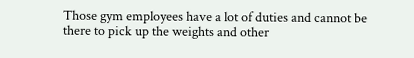Those gym employees have a lot of duties and cannot be there to pick up the weights and other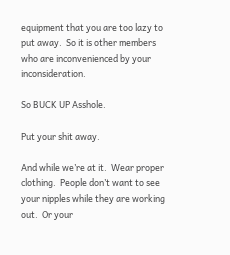equipment that you are too lazy to put away.  So it is other members who are inconvenienced by your inconsideration.

So BUCK UP Asshole.

Put your shit away.

And while we’re at it.  Wear proper clothing.  People don’t want to see your nipples while they are working out.  Or your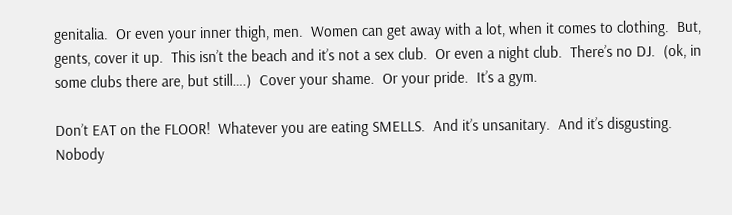genitalia.  Or even your inner thigh, men.  Women can get away with a lot, when it comes to clothing.  But, gents, cover it up.  This isn’t the beach and it’s not a sex club.  Or even a night club.  There’s no DJ.  (ok, in some clubs there are, but still….)  Cover your shame.  Or your pride.  It’s a gym.

Don’t EAT on the FLOOR!  Whatever you are eating SMELLS.  And it’s unsanitary.  And it’s disgusting.  Nobody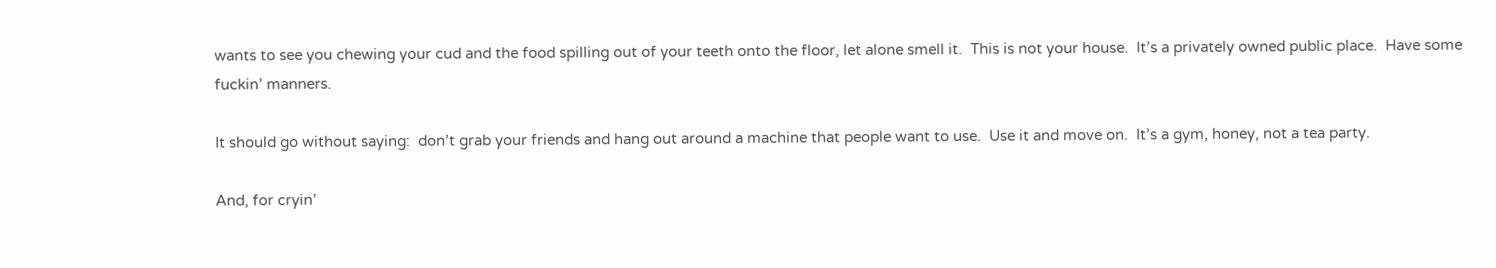wants to see you chewing your cud and the food spilling out of your teeth onto the floor, let alone smell it.  This is not your house.  It’s a privately owned public place.  Have some fuckin’ manners.

It should go without saying:  don’t grab your friends and hang out around a machine that people want to use.  Use it and move on.  It’s a gym, honey, not a tea party.

And, for cryin’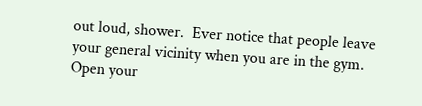out loud, shower.  Ever notice that people leave your general vicinity when you are in the gym.  Open your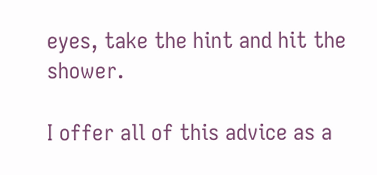eyes, take the hint and hit the shower.

I offer all of this advice as a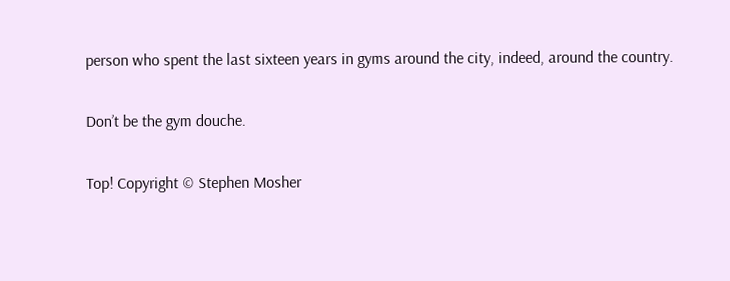person who spent the last sixteen years in gyms around the city, indeed, around the country.

Don’t be the gym douche.

Top! Copyright © Stephen Mosher